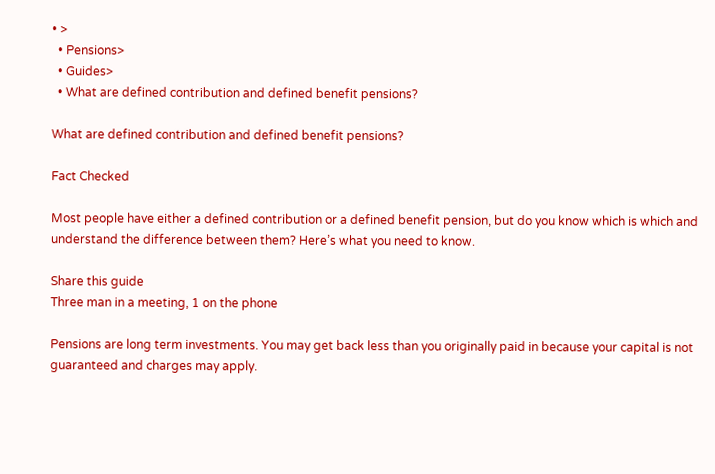• >
  • Pensions>
  • Guides>
  • What are defined contribution and defined benefit pensions?

What are defined contribution and defined benefit pensions?

Fact Checked

Most people have either a defined contribution or a defined benefit pension, but do you know which is which and understand the difference between them? Here’s what you need to know.

Share this guide
Three man in a meeting, 1 on the phone

Pensions are long term investments. You may get back less than you originally paid in because your capital is not guaranteed and charges may apply.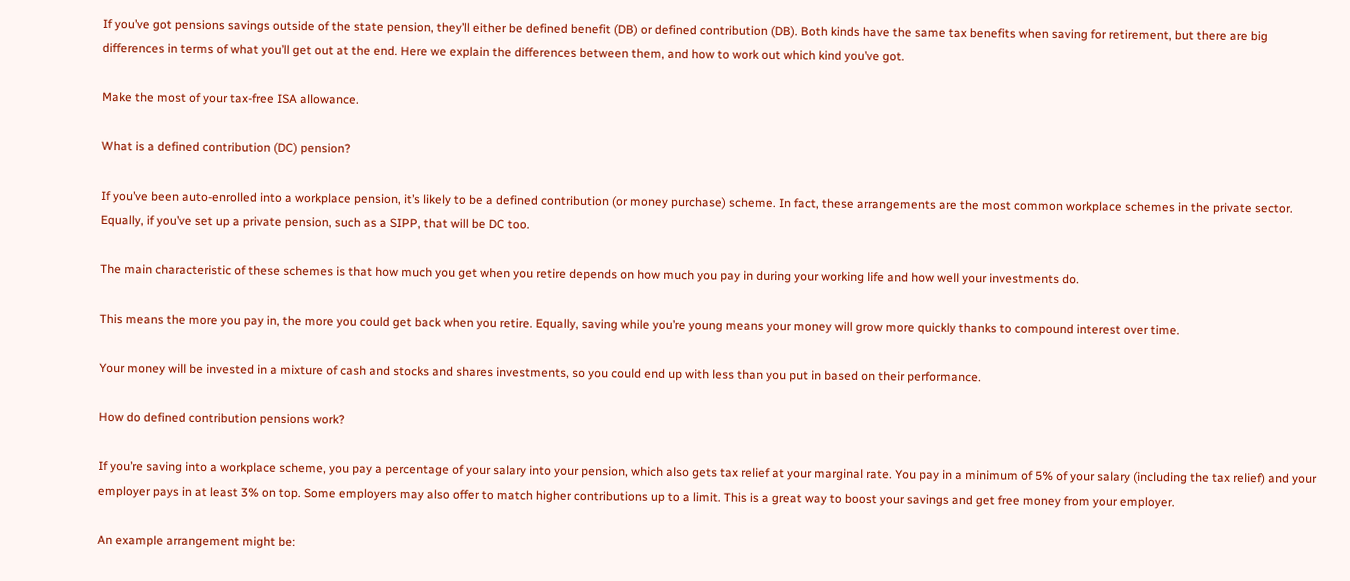If you’ve got pensions savings outside of the state pension, they’ll either be defined benefit (DB) or defined contribution (DB). Both kinds have the same tax benefits when saving for retirement, but there are big differences in terms of what you’ll get out at the end. Here we explain the differences between them, and how to work out which kind you’ve got.

Make the most of your tax-free ISA allowance.

What is a defined contribution (DC) pension?

If you’ve been auto-enrolled into a workplace pension, it’s likely to be a defined contribution (or money purchase) scheme. In fact, these arrangements are the most common workplace schemes in the private sector. Equally, if you’ve set up a private pension, such as a SIPP, that will be DC too.

The main characteristic of these schemes is that how much you get when you retire depends on how much you pay in during your working life and how well your investments do.

This means the more you pay in, the more you could get back when you retire. Equally, saving while you’re young means your money will grow more quickly thanks to compound interest over time.

Your money will be invested in a mixture of cash and stocks and shares investments, so you could end up with less than you put in based on their performance.

How do defined contribution pensions work?

If you’re saving into a workplace scheme, you pay a percentage of your salary into your pension, which also gets tax relief at your marginal rate. You pay in a minimum of 5% of your salary (including the tax relief) and your employer pays in at least 3% on top. Some employers may also offer to match higher contributions up to a limit. This is a great way to boost your savings and get free money from your employer.

An example arrangement might be: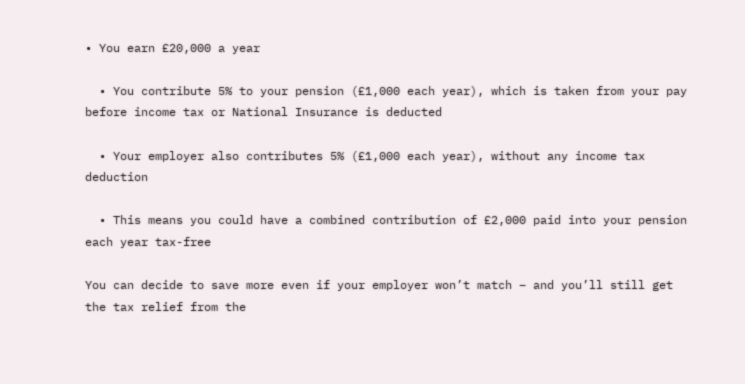• You earn £20,000 a year

  • You contribute 5% to your pension (£1,000 each year), which is taken from your pay before income tax or National Insurance is deducted

  • Your employer also contributes 5% (£1,000 each year), without any income tax deduction

  • This means you could have a combined contribution of £2,000 paid into your pension each year tax-free

You can decide to save more even if your employer won’t match – and you’ll still get the tax relief from the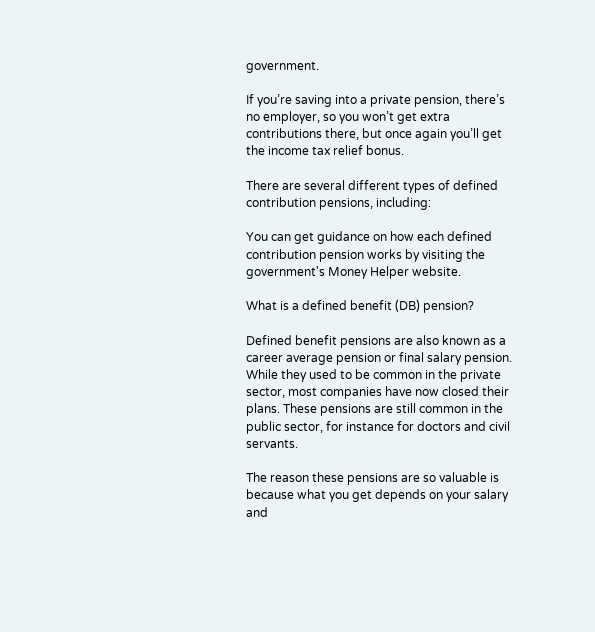government.

If you’re saving into a private pension, there’s no employer, so you won’t get extra contributions there, but once again you’ll get the income tax relief bonus.

There are several different types of defined contribution pensions, including:

You can get guidance on how each defined contribution pension works by visiting the government's Money Helper website.

What is a defined benefit (DB) pension?

Defined benefit pensions are also known as a career average pension or final salary pension. While they used to be common in the private sector, most companies have now closed their plans. These pensions are still common in the public sector, for instance for doctors and civil servants.

The reason these pensions are so valuable is because what you get depends on your salary and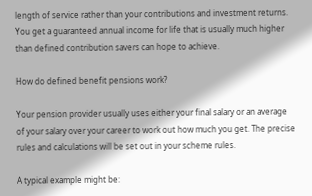length of service rather than your contributions and investment returns. You get a guaranteed annual income for life that is usually much higher than defined contribution savers can hope to achieve.

How do defined benefit pensions work?

Your pension provider usually uses either your final salary or an average of your salary over your career to work out how much you get. The precise rules and calculations will be set out in your scheme rules.

A typical example might be: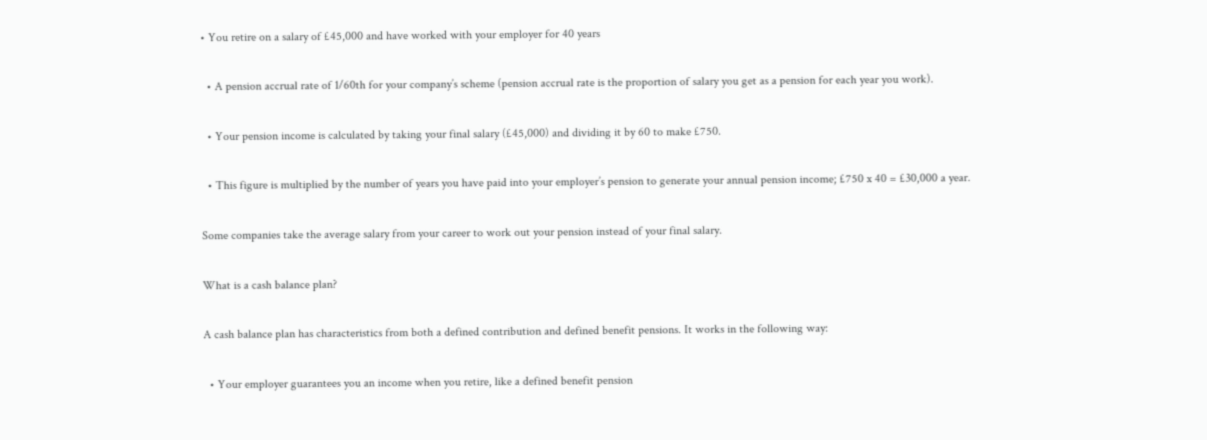• You retire on a salary of £45,000 and have worked with your employer for 40 years

  • A pension accrual rate of 1/60th for your company’s scheme (pension accrual rate is the proportion of salary you get as a pension for each year you work).

  • Your pension income is calculated by taking your final salary (£45,000) and dividing it by 60 to make £750.

  • This figure is multiplied by the number of years you have paid into your employer’s pension to generate your annual pension income; £750 x 40 = £30,000 a year.

Some companies take the average salary from your career to work out your pension instead of your final salary.

What is a cash balance plan?

A cash balance plan has characteristics from both a defined contribution and defined benefit pensions. It works in the following way:

  • Your employer guarantees you an income when you retire, like a defined benefit pension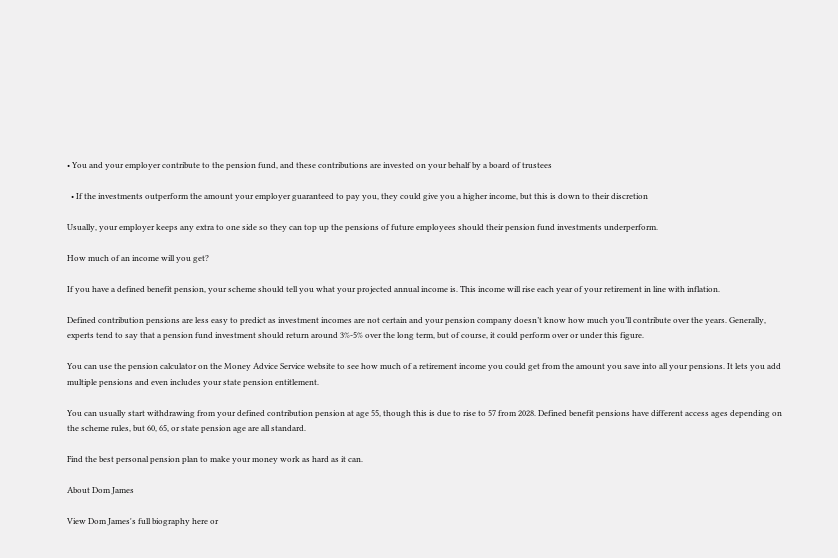• You and your employer contribute to the pension fund, and these contributions are invested on your behalf by a board of trustees

  • If the investments outperform the amount your employer guaranteed to pay you, they could give you a higher income, but this is down to their discretion

Usually, your employer keeps any extra to one side so they can top up the pensions of future employees should their pension fund investments underperform.

How much of an income will you get?

If you have a defined benefit pension, your scheme should tell you what your projected annual income is. This income will rise each year of your retirement in line with inflation.

Defined contribution pensions are less easy to predict as investment incomes are not certain and your pension company doesn’t know how much you’ll contribute over the years. Generally, experts tend to say that a pension fund investment should return around 3%-5% over the long term, but of course, it could perform over or under this figure.

You can use the pension calculator on the Money Advice Service website to see how much of a retirement income you could get from the amount you save into all your pensions. It lets you add multiple pensions and even includes your state pension entitlement.

You can usually start withdrawing from your defined contribution pension at age 55, though this is due to rise to 57 from 2028. Defined benefit pensions have different access ages depending on the scheme rules, but 60, 65, or state pension age are all standard.

Find the best personal pension plan to make your money work as hard as it can.

About Dom James

View Dom James's full biography here or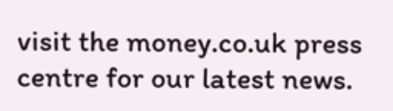visit the money.co.uk press centre for our latest news.